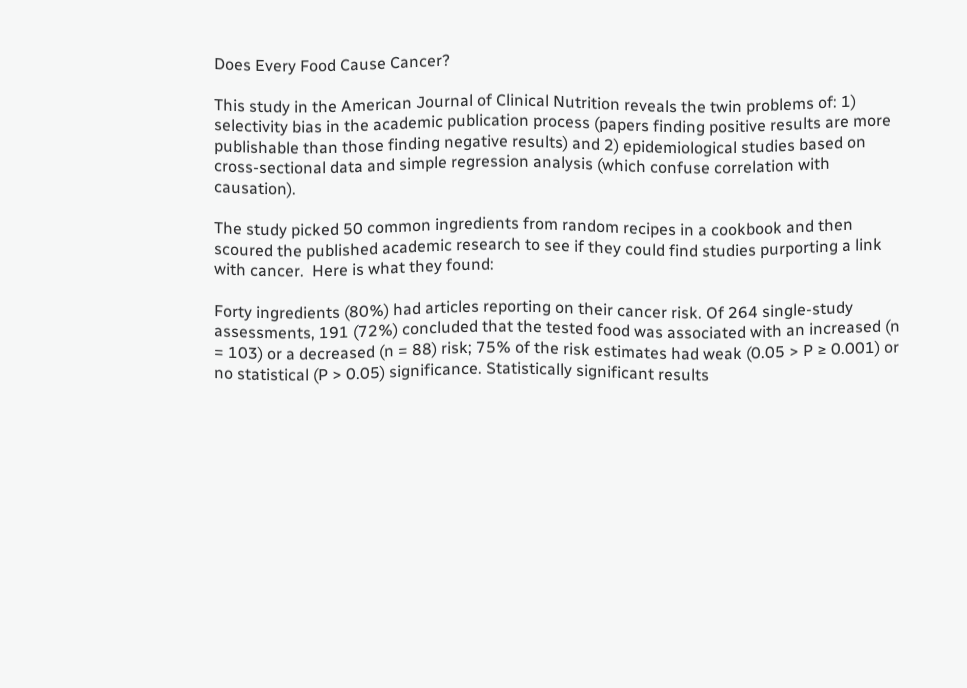Does Every Food Cause Cancer?

This study in the American Journal of Clinical Nutrition reveals the twin problems of: 1) selectivity bias in the academic publication process (papers finding positive results are more publishable than those finding negative results) and 2) epidemiological studies based on cross-sectional data and simple regression analysis (which confuse correlation with causation).

The study picked 50 common ingredients from random recipes in a cookbook and then scoured the published academic research to see if they could find studies purporting a link with cancer.  Here is what they found:

Forty ingredients (80%) had articles reporting on their cancer risk. Of 264 single-study assessments, 191 (72%) concluded that the tested food was associated with an increased (n = 103) or a decreased (n = 88) risk; 75% of the risk estimates had weak (0.05 > P ≥ 0.001) or no statistical (P > 0.05) significance. Statistically significant results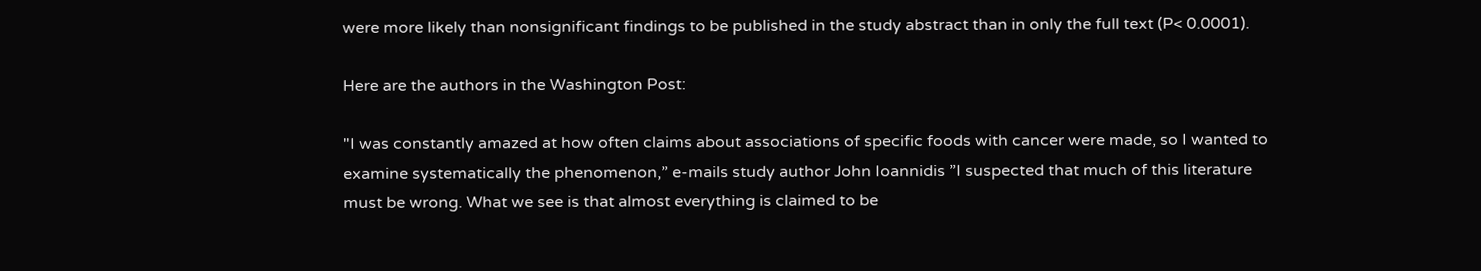were more likely than nonsignificant findings to be published in the study abstract than in only the full text (P< 0.0001).

Here are the authors in the Washington Post:

"I was constantly amazed at how often claims about associations of specific foods with cancer were made, so I wanted to examine systematically the phenomenon,” e-mails study author John Ioannidis ”I suspected that much of this literature must be wrong. What we see is that almost everything is claimed to be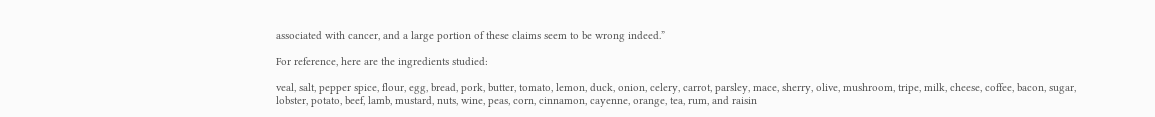associated with cancer, and a large portion of these claims seem to be wrong indeed.”

For reference, here are the ingredients studied:

veal, salt, pepper spice, flour, egg, bread, pork, butter, tomato, lemon, duck, onion, celery, carrot, parsley, mace, sherry, olive, mushroom, tripe, milk, cheese, coffee, bacon, sugar, lobster, potato, beef, lamb, mustard, nuts, wine, peas, corn, cinnamon, cayenne, orange, tea, rum, and raisin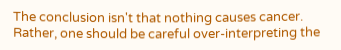The conclusion isn't that nothing causes cancer.  Rather, one should be careful over-interpreting the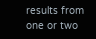results from one or two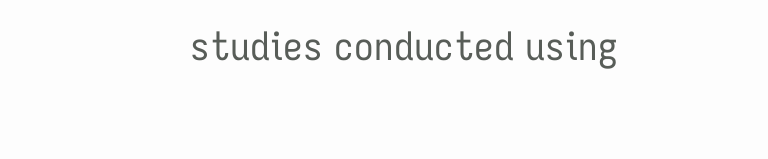studies conducted using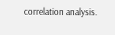correlation analysis.